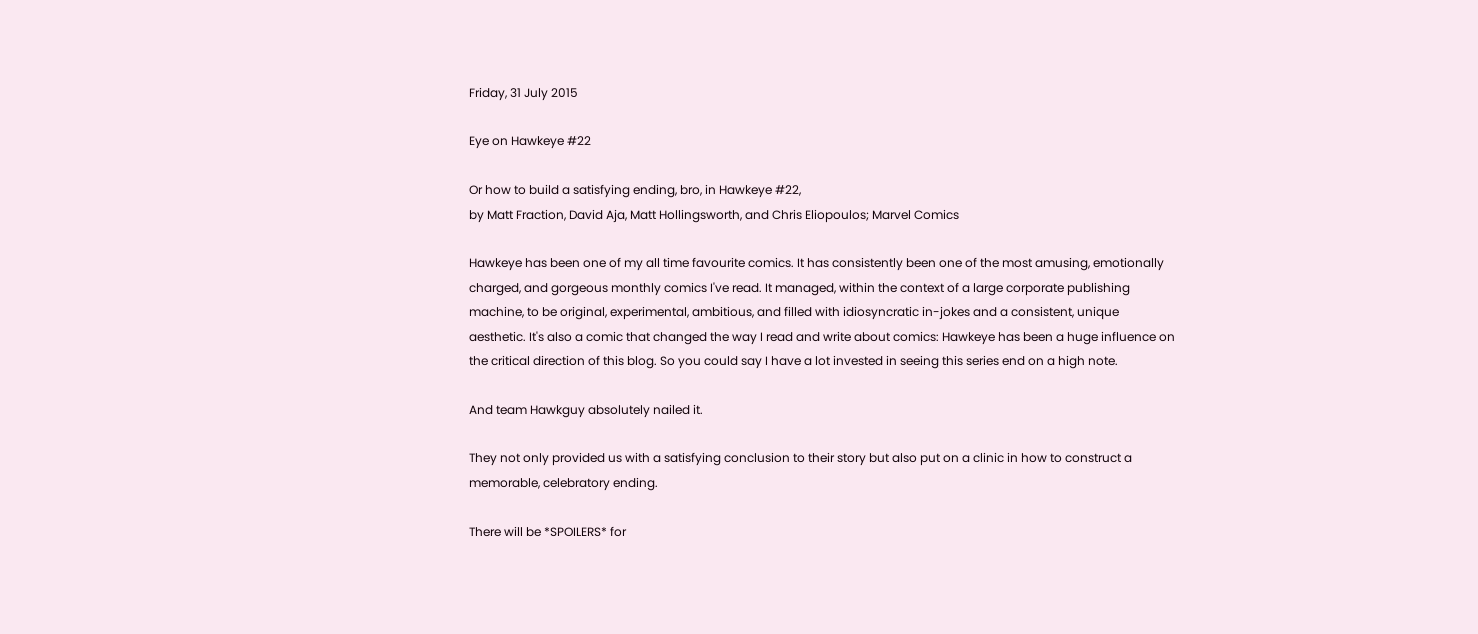Friday, 31 July 2015

Eye on Hawkeye #22

Or how to build a satisfying ending, bro, in Hawkeye #22,
by Matt Fraction, David Aja, Matt Hollingsworth, and Chris Eliopoulos; Marvel Comics

Hawkeye has been one of my all time favourite comics. It has consistently been one of the most amusing, emotionally charged, and gorgeous monthly comics I've read. It managed, within the context of a large corporate publishing machine, to be original, experimental, ambitious, and filled with idiosyncratic in-jokes and a consistent, unique aesthetic. It's also a comic that changed the way I read and write about comics: Hawkeye has been a huge influence on the critical direction of this blog. So you could say I have a lot invested in seeing this series end on a high note.

And team Hawkguy absolutely nailed it.

They not only provided us with a satisfying conclusion to their story but also put on a clinic in how to construct a memorable, celebratory ending.

There will be *SPOILERS* for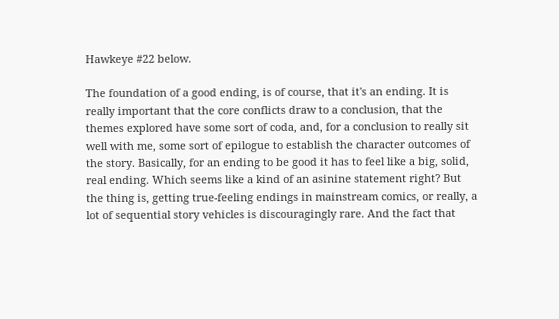Hawkeye #22 below.

The foundation of a good ending, is of course, that it's an ending. It is really important that the core conflicts draw to a conclusion, that the themes explored have some sort of coda, and, for a conclusion to really sit well with me, some sort of epilogue to establish the character outcomes of the story. Basically, for an ending to be good it has to feel like a big, solid, real ending. Which seems like a kind of an asinine statement right? But the thing is, getting true-feeling endings in mainstream comics, or really, a lot of sequential story vehicles is discouragingly rare. And the fact that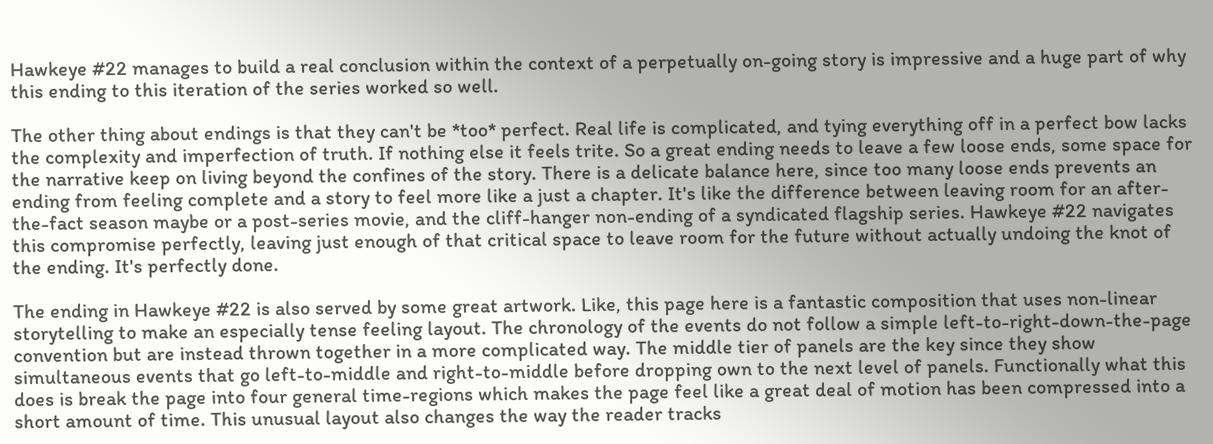Hawkeye #22 manages to build a real conclusion within the context of a perpetually on-going story is impressive and a huge part of why this ending to this iteration of the series worked so well.

The other thing about endings is that they can't be *too* perfect. Real life is complicated, and tying everything off in a perfect bow lacks the complexity and imperfection of truth. If nothing else it feels trite. So a great ending needs to leave a few loose ends, some space for the narrative keep on living beyond the confines of the story. There is a delicate balance here, since too many loose ends prevents an ending from feeling complete and a story to feel more like a just a chapter. It's like the difference between leaving room for an after-the-fact season maybe or a post-series movie, and the cliff-hanger non-ending of a syndicated flagship series. Hawkeye #22 navigates this compromise perfectly, leaving just enough of that critical space to leave room for the future without actually undoing the knot of the ending. It's perfectly done.

The ending in Hawkeye #22 is also served by some great artwork. Like, this page here is a fantastic composition that uses non-linear storytelling to make an especially tense feeling layout. The chronology of the events do not follow a simple left-to-right-down-the-page convention but are instead thrown together in a more complicated way. The middle tier of panels are the key since they show simultaneous events that go left-to-middle and right-to-middle before dropping own to the next level of panels. Functionally what this does is break the page into four general time-regions which makes the page feel like a great deal of motion has been compressed into a short amount of time. This unusual layout also changes the way the reader tracks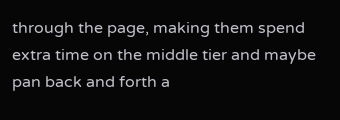through the page, making them spend extra time on the middle tier and maybe pan back and forth a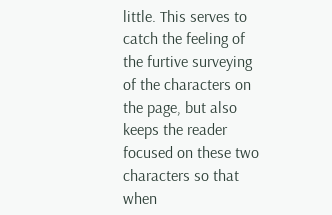little. This serves to catch the feeling of the furtive surveying of the characters on the page, but also keeps the reader focused on these two characters so that when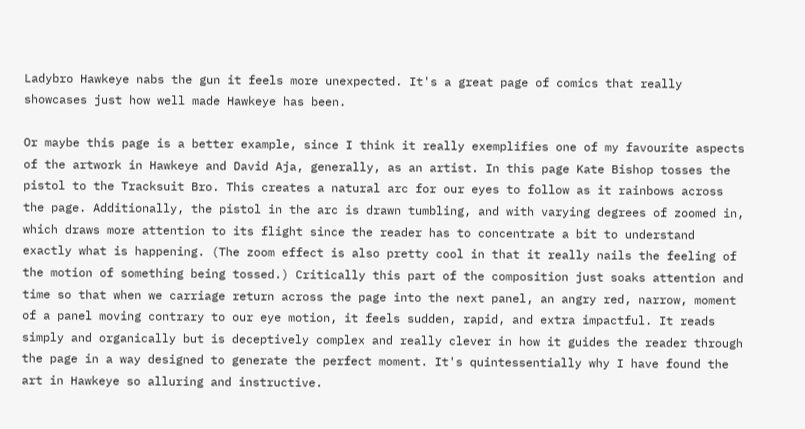Ladybro Hawkeye nabs the gun it feels more unexpected. It's a great page of comics that really showcases just how well made Hawkeye has been.

Or maybe this page is a better example, since I think it really exemplifies one of my favourite aspects of the artwork in Hawkeye and David Aja, generally, as an artist. In this page Kate Bishop tosses the pistol to the Tracksuit Bro. This creates a natural arc for our eyes to follow as it rainbows across the page. Additionally, the pistol in the arc is drawn tumbling, and with varying degrees of zoomed in, which draws more attention to its flight since the reader has to concentrate a bit to understand exactly what is happening. (The zoom effect is also pretty cool in that it really nails the feeling of the motion of something being tossed.) Critically this part of the composition just soaks attention and time so that when we carriage return across the page into the next panel, an angry red, narrow, moment of a panel moving contrary to our eye motion, it feels sudden, rapid, and extra impactful. It reads simply and organically but is deceptively complex and really clever in how it guides the reader through the page in a way designed to generate the perfect moment. It's quintessentially why I have found the art in Hawkeye so alluring and instructive.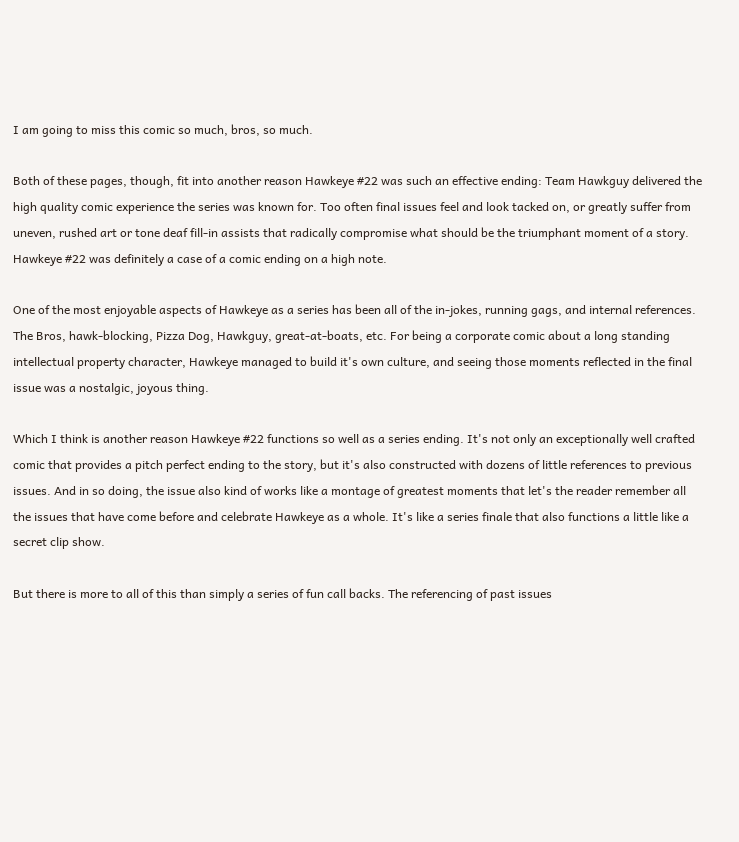I am going to miss this comic so much, bros, so much.

Both of these pages, though, fit into another reason Hawkeye #22 was such an effective ending: Team Hawkguy delivered the high quality comic experience the series was known for. Too often final issues feel and look tacked on, or greatly suffer from uneven, rushed art or tone deaf fill-in assists that radically compromise what should be the triumphant moment of a story. Hawkeye #22 was definitely a case of a comic ending on a high note.

One of the most enjoyable aspects of Hawkeye as a series has been all of the in-jokes, running gags, and internal references. The Bros, hawk-blocking, Pizza Dog, Hawkguy, great-at-boats, etc. For being a corporate comic about a long standing intellectual property character, Hawkeye managed to build it's own culture, and seeing those moments reflected in the final issue was a nostalgic, joyous thing.

Which I think is another reason Hawkeye #22 functions so well as a series ending. It's not only an exceptionally well crafted comic that provides a pitch perfect ending to the story, but it's also constructed with dozens of little references to previous issues. And in so doing, the issue also kind of works like a montage of greatest moments that let's the reader remember all the issues that have come before and celebrate Hawkeye as a whole. It's like a series finale that also functions a little like a secret clip show.

But there is more to all of this than simply a series of fun call backs. The referencing of past issues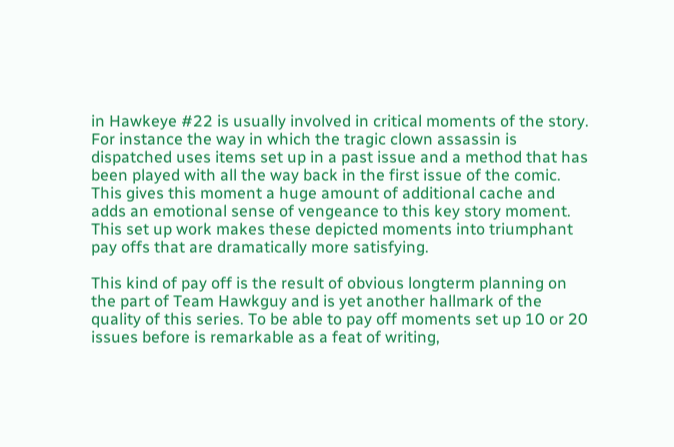in Hawkeye #22 is usually involved in critical moments of the story. For instance the way in which the tragic clown assassin is dispatched uses items set up in a past issue and a method that has been played with all the way back in the first issue of the comic. This gives this moment a huge amount of additional cache and adds an emotional sense of vengeance to this key story moment. This set up work makes these depicted moments into triumphant pay offs that are dramatically more satisfying.

This kind of pay off is the result of obvious longterm planning on the part of Team Hawkguy and is yet another hallmark of the quality of this series. To be able to pay off moments set up 10 or 20 issues before is remarkable as a feat of writing,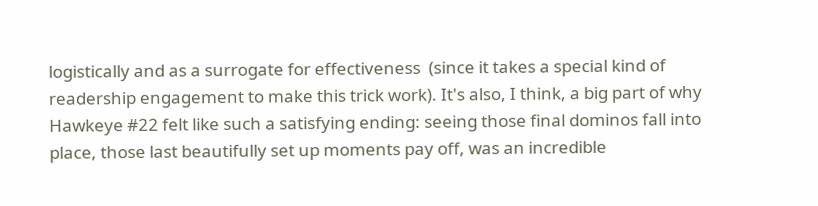logistically and as a surrogate for effectiveness  (since it takes a special kind of readership engagement to make this trick work). It's also, I think, a big part of why Hawkeye #22 felt like such a satisfying ending: seeing those final dominos fall into place, those last beautifully set up moments pay off, was an incredible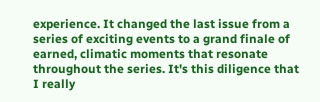experience. It changed the last issue from a series of exciting events to a grand finale of earned, climatic moments that resonate throughout the series. It's this diligence that I really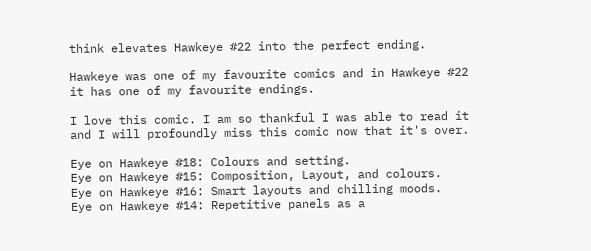think elevates Hawkeye #22 into the perfect ending.

Hawkeye was one of my favourite comics and in Hawkeye #22 it has one of my favourite endings.

I love this comic. I am so thankful I was able to read it and I will profoundly miss this comic now that it's over.

Eye on Hawkeye #18: Colours and setting.
Eye on Hawkeye #15: Composition, Layout, and colours.
Eye on Hawkeye #16: Smart layouts and chilling moods.
Eye on Hawkeye #14: Repetitive panels as a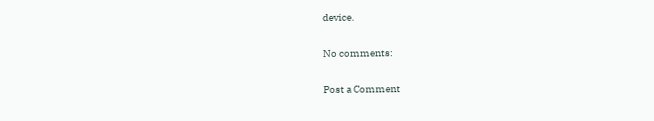device.

No comments:

Post a Comment